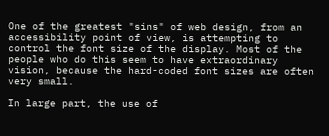One of the greatest "sins" of web design, from an accessibility point of view, is attempting to control the font size of the display. Most of the people who do this seem to have extraordinary vision, because the hard-coded font sizes are often very small.

In large part, the use of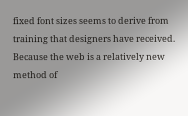fixed font sizes seems to derive from training that designers have received. Because the web is a relatively new method of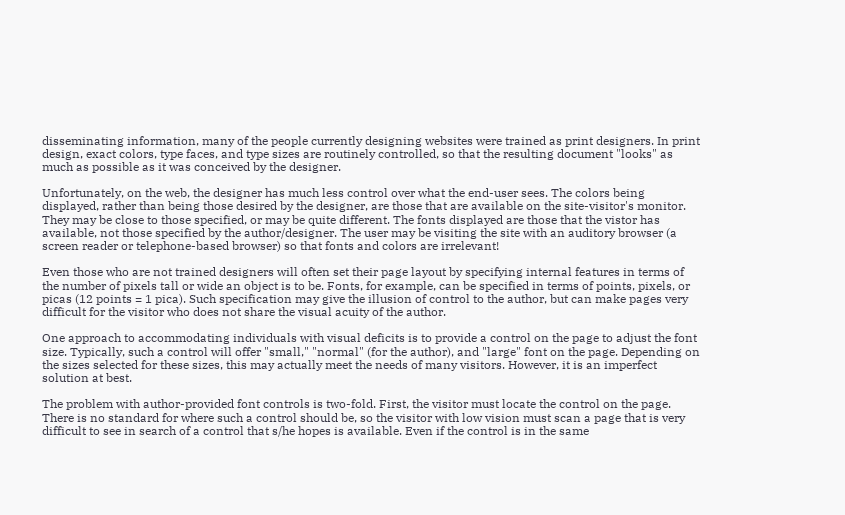disseminating information, many of the people currently designing websites were trained as print designers. In print design, exact colors, type faces, and type sizes are routinely controlled, so that the resulting document "looks" as much as possible as it was conceived by the designer.

Unfortunately, on the web, the designer has much less control over what the end-user sees. The colors being displayed, rather than being those desired by the designer, are those that are available on the site-visitor's monitor. They may be close to those specified, or may be quite different. The fonts displayed are those that the vistor has available, not those specified by the author/designer. The user may be visiting the site with an auditory browser (a screen reader or telephone-based browser) so that fonts and colors are irrelevant!

Even those who are not trained designers will often set their page layout by specifying internal features in terms of the number of pixels tall or wide an object is to be. Fonts, for example, can be specified in terms of points, pixels, or picas (12 points = 1 pica). Such specification may give the illusion of control to the author, but can make pages very difficult for the visitor who does not share the visual acuity of the author.

One approach to accommodating individuals with visual deficits is to provide a control on the page to adjust the font size. Typically, such a control will offer "small," "normal" (for the author), and "large" font on the page. Depending on the sizes selected for these sizes, this may actually meet the needs of many visitors. However, it is an imperfect solution at best.

The problem with author-provided font controls is two-fold. First, the visitor must locate the control on the page. There is no standard for where such a control should be, so the visitor with low vision must scan a page that is very difficult to see in search of a control that s/he hopes is available. Even if the control is in the same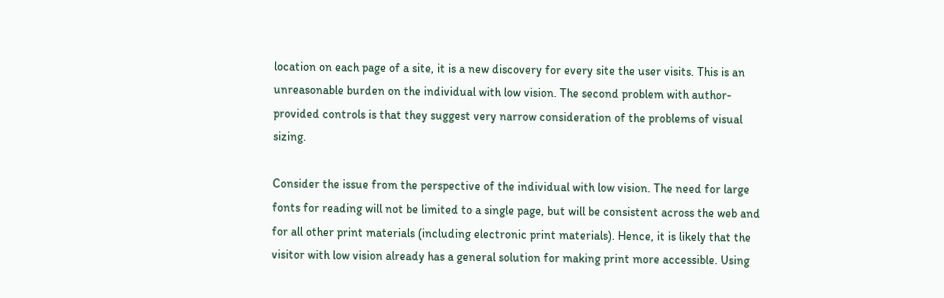location on each page of a site, it is a new discovery for every site the user visits. This is an unreasonable burden on the individual with low vision. The second problem with author-provided controls is that they suggest very narrow consideration of the problems of visual sizing.

Consider the issue from the perspective of the individual with low vision. The need for large fonts for reading will not be limited to a single page, but will be consistent across the web and for all other print materials (including electronic print materials). Hence, it is likely that the visitor with low vision already has a general solution for making print more accessible. Using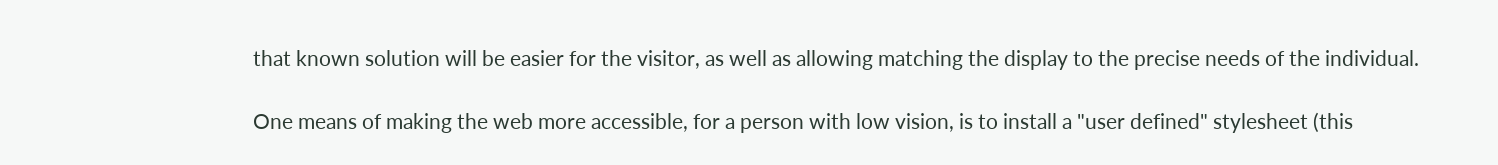that known solution will be easier for the visitor, as well as allowing matching the display to the precise needs of the individual.

One means of making the web more accessible, for a person with low vision, is to install a "user defined" stylesheet (this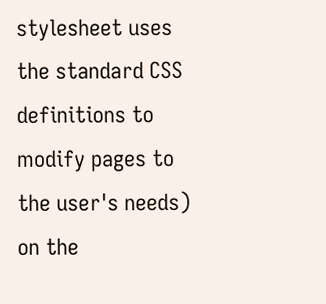stylesheet uses the standard CSS definitions to modify pages to the user's needs) on the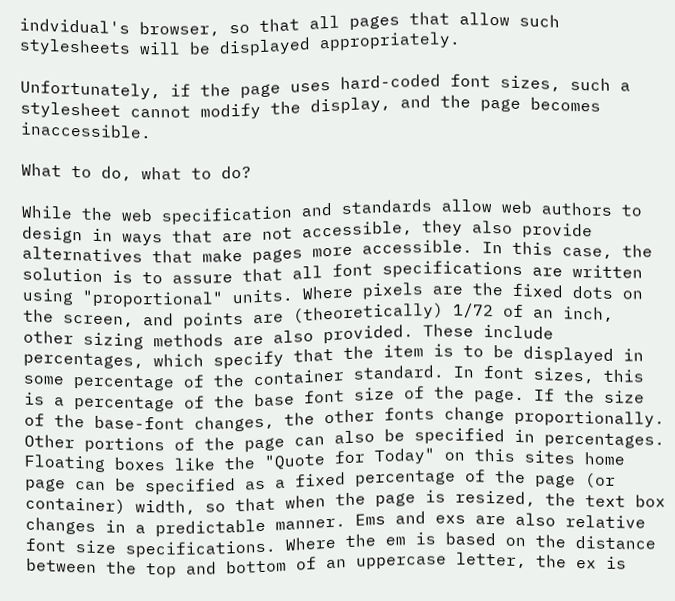indvidual's browser, so that all pages that allow such stylesheets will be displayed appropriately.

Unfortunately, if the page uses hard-coded font sizes, such a stylesheet cannot modify the display, and the page becomes inaccessible.

What to do, what to do?

While the web specification and standards allow web authors to design in ways that are not accessible, they also provide alternatives that make pages more accessible. In this case, the solution is to assure that all font specifications are written using "proportional" units. Where pixels are the fixed dots on the screen, and points are (theoretically) 1/72 of an inch, other sizing methods are also provided. These include percentages, which specify that the item is to be displayed in some percentage of the container standard. In font sizes, this is a percentage of the base font size of the page. If the size of the base-font changes, the other fonts change proportionally. Other portions of the page can also be specified in percentages. Floating boxes like the "Quote for Today" on this sites home page can be specified as a fixed percentage of the page (or container) width, so that when the page is resized, the text box changes in a predictable manner. Ems and exs are also relative font size specifications. Where the em is based on the distance between the top and bottom of an uppercase letter, the ex is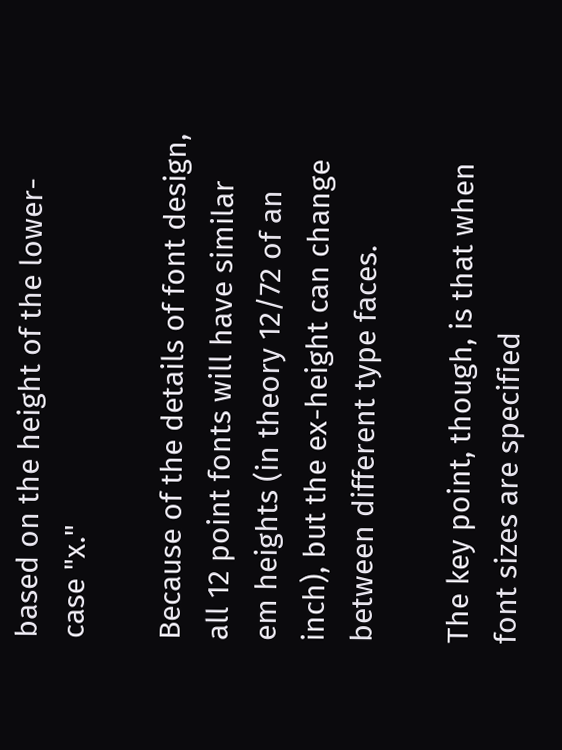based on the height of the lower-case "x."

Because of the details of font design, all 12 point fonts will have similar em heights (in theory 12/72 of an inch), but the ex-height can change between different type faces.

The key point, though, is that when font sizes are specified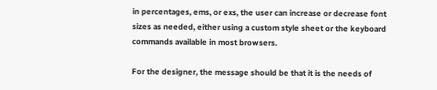in percentages, ems, or exs, the user can increase or decrease font sizes as needed, either using a custom style sheet or the keyboard commands available in most browsers.

For the designer, the message should be that it is the needs of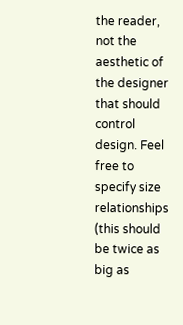the reader, not the aesthetic of the designer that should control design. Feel free to specify size relationships (this should be twice as big as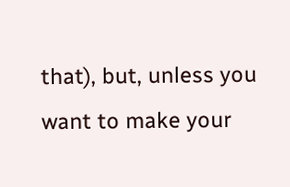that), but, unless you want to make your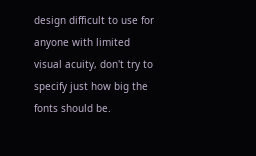design difficult to use for anyone with limited visual acuity, don't try to specify just how big the fonts should be.